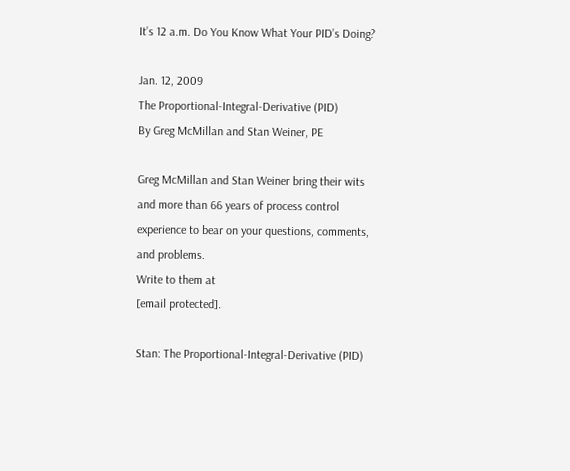It’s 12 a.m. Do You Know What Your PID’s Doing?

Jan. 12, 2009
The Proportional-Integral-Derivative (PID)
By Greg McMillan and Stan Weiner, PE

Greg McMillan and Stan Weiner bring their wits and more than 66 years of process control experience to bear on your questions, comments, and problems.
Write to them at
[email protected].

Stan: The Proportional-Integral-Derivative (PID)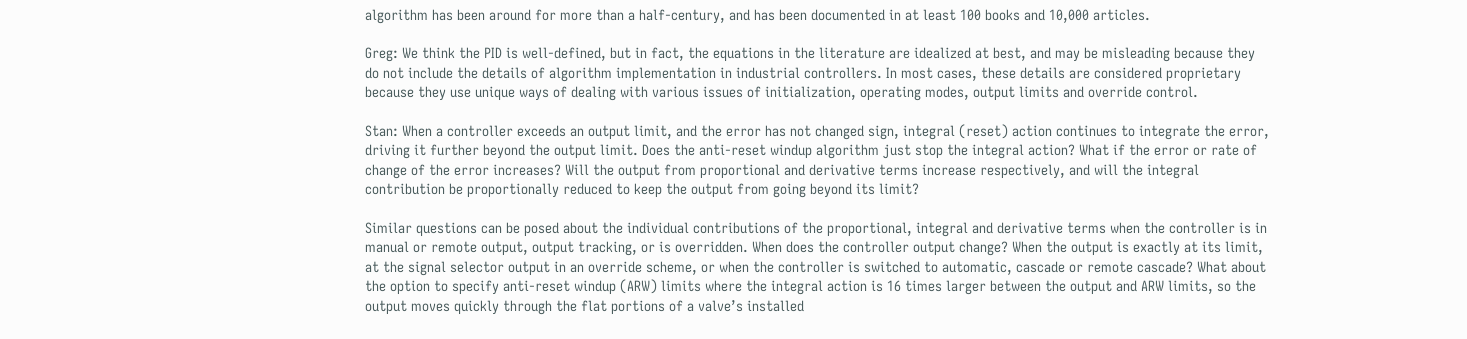algorithm has been around for more than a half-century, and has been documented in at least 100 books and 10,000 articles.

Greg: We think the PID is well-defined, but in fact, the equations in the literature are idealized at best, and may be misleading because they do not include the details of algorithm implementation in industrial controllers. In most cases, these details are considered proprietary because they use unique ways of dealing with various issues of initialization, operating modes, output limits and override control.

Stan: When a controller exceeds an output limit, and the error has not changed sign, integral (reset) action continues to integrate the error, driving it further beyond the output limit. Does the anti-reset windup algorithm just stop the integral action? What if the error or rate of change of the error increases? Will the output from proportional and derivative terms increase respectively, and will the integral contribution be proportionally reduced to keep the output from going beyond its limit?

Similar questions can be posed about the individual contributions of the proportional, integral and derivative terms when the controller is in manual or remote output, output tracking, or is overridden. When does the controller output change? When the output is exactly at its limit, at the signal selector output in an override scheme, or when the controller is switched to automatic, cascade or remote cascade? What about the option to specify anti-reset windup (ARW) limits where the integral action is 16 times larger between the output and ARW limits, so the output moves quickly through the flat portions of a valve’s installed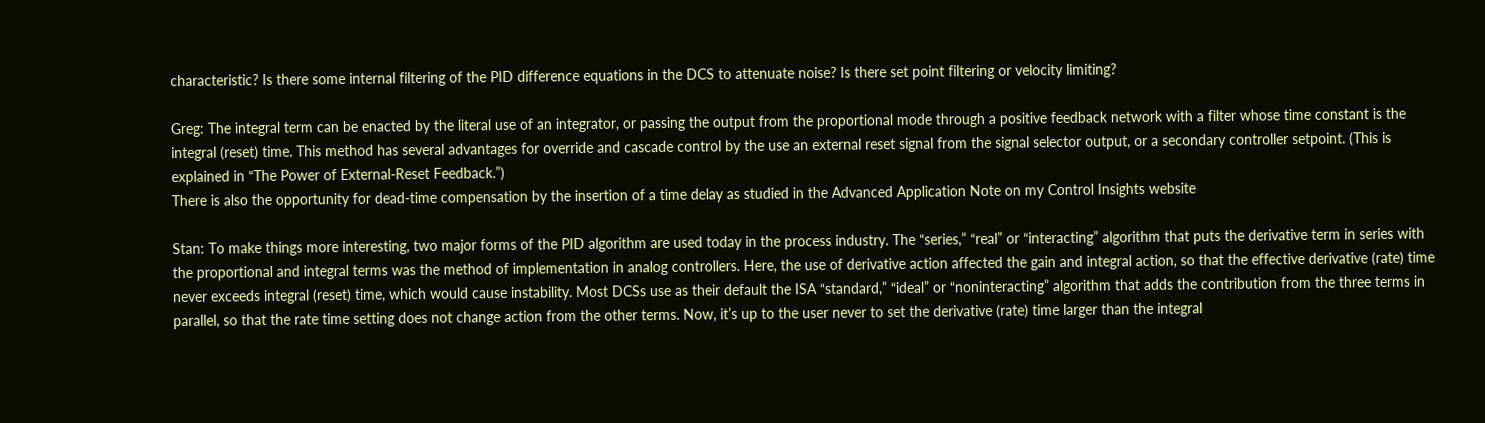characteristic? Is there some internal filtering of the PID difference equations in the DCS to attenuate noise? Is there set point filtering or velocity limiting?

Greg: The integral term can be enacted by the literal use of an integrator, or passing the output from the proportional mode through a positive feedback network with a filter whose time constant is the integral (reset) time. This method has several advantages for override and cascade control by the use an external reset signal from the signal selector output, or a secondary controller setpoint. (This is explained in “The Power of External-Reset Feedback.”)
There is also the opportunity for dead-time compensation by the insertion of a time delay as studied in the Advanced Application Note on my Control Insights website

Stan: To make things more interesting, two major forms of the PID algorithm are used today in the process industry. The “series,” “real” or “interacting” algorithm that puts the derivative term in series with the proportional and integral terms was the method of implementation in analog controllers. Here, the use of derivative action affected the gain and integral action, so that the effective derivative (rate) time never exceeds integral (reset) time, which would cause instability. Most DCSs use as their default the ISA “standard,” “ideal” or “noninteracting” algorithm that adds the contribution from the three terms in parallel, so that the rate time setting does not change action from the other terms. Now, it’s up to the user never to set the derivative (rate) time larger than the integral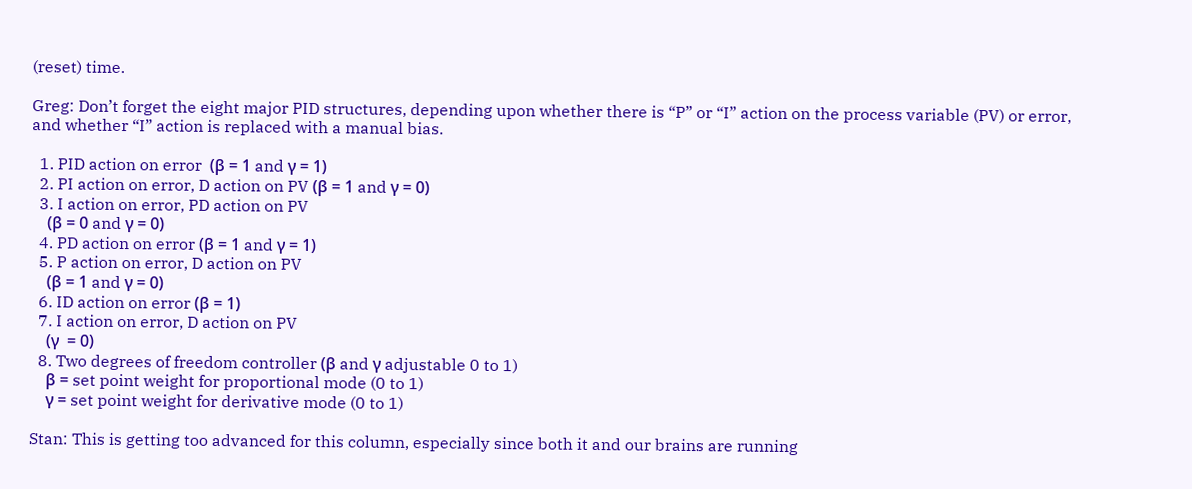(reset) time.

Greg: Don’t forget the eight major PID structures, depending upon whether there is “P” or “I” action on the process variable (PV) or error, and whether “I” action is replaced with a manual bias.

  1. PID action on error  (β = 1 and γ = 1)
  2. PI action on error, D action on PV (β = 1 and γ = 0)
  3. I action on error, PD action on PV
    (β = 0 and γ = 0)
  4. PD action on error (β = 1 and γ = 1)
  5. P action on error, D action on PV
    (β = 1 and γ = 0)
  6. ID action on error (β = 1)
  7. I action on error, D action on PV
    (γ  = 0)
  8. Two degrees of freedom controller (β and γ adjustable 0 to 1)
    β = set point weight for proportional mode (0 to 1)
    γ = set point weight for derivative mode (0 to 1)

Stan: This is getting too advanced for this column, especially since both it and our brains are running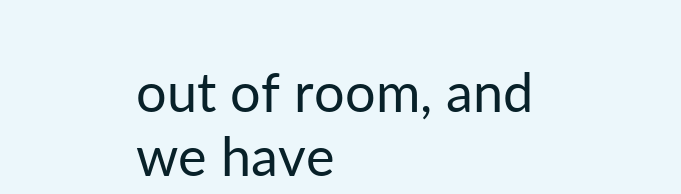out of room, and we have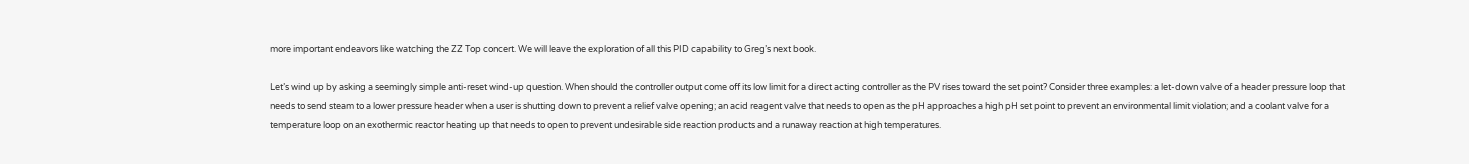more important endeavors like watching the ZZ Top concert. We will leave the exploration of all this PID capability to Greg’s next book.

Let’s wind up by asking a seemingly simple anti-reset wind-up question. When should the controller output come off its low limit for a direct acting controller as the PV rises toward the set point? Consider three examples: a let-down valve of a header pressure loop that needs to send steam to a lower pressure header when a user is shutting down to prevent a relief valve opening; an acid reagent valve that needs to open as the pH approaches a high pH set point to prevent an environmental limit violation; and a coolant valve for a temperature loop on an exothermic reactor heating up that needs to open to prevent undesirable side reaction products and a runaway reaction at high temperatures.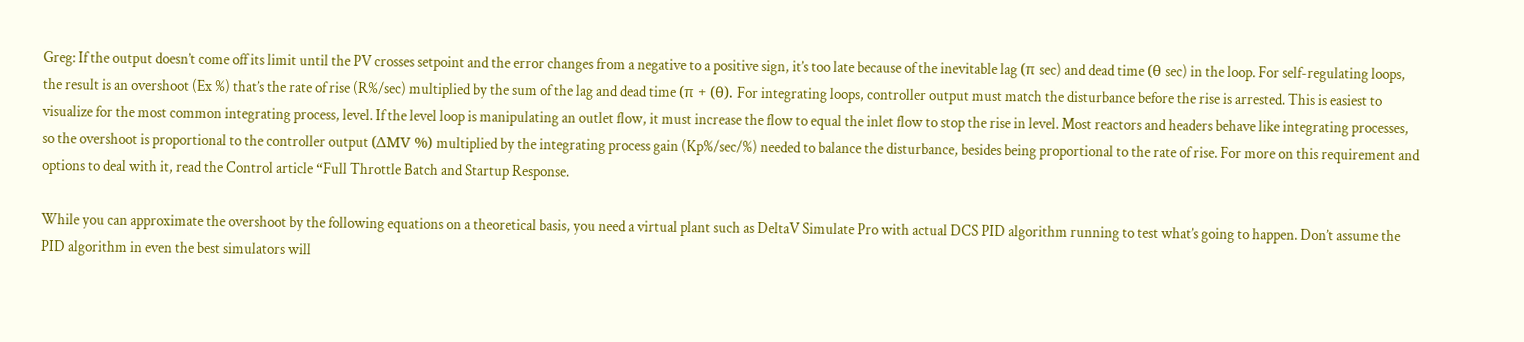Greg: If the output doesn’t come off its limit until the PV crosses setpoint and the error changes from a negative to a positive sign, it’s too late because of the inevitable lag (π sec) and dead time (θ sec) in the loop. For self-regulating loops, the result is an overshoot (Ex %) that’s the rate of rise (R%/sec) multiplied by the sum of the lag and dead time (π + (θ). For integrating loops, controller output must match the disturbance before the rise is arrested. This is easiest to visualize for the most common integrating process, level. If the level loop is manipulating an outlet flow, it must increase the flow to equal the inlet flow to stop the rise in level. Most reactors and headers behave like integrating processes, so the overshoot is proportional to the controller output (ΔMV %) multiplied by the integrating process gain (Kp%/sec/%) needed to balance the disturbance, besides being proportional to the rate of rise. For more on this requirement and options to deal with it, read the Control article “Full Throttle Batch and Startup Response.

While you can approximate the overshoot by the following equations on a theoretical basis, you need a virtual plant such as DeltaV Simulate Pro with actual DCS PID algorithm running to test what’s going to happen. Don’t assume the PID algorithm in even the best simulators will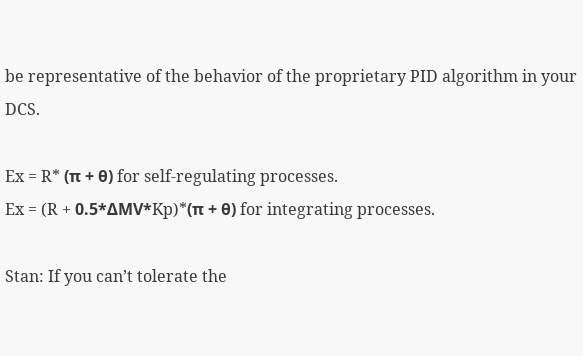be representative of the behavior of the proprietary PID algorithm in your DCS.

Ex = R* (π + θ) for self-regulating processes.
Ex = (R + 0.5*ΔMV*Kp)*(π + θ) for integrating processes.

Stan: If you can’t tolerate the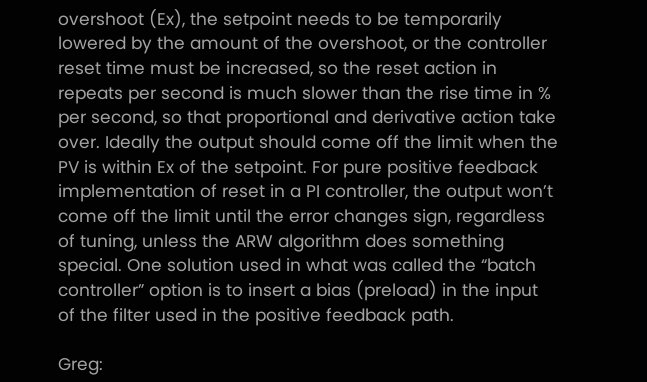overshoot (Ex), the setpoint needs to be temporarily lowered by the amount of the overshoot, or the controller reset time must be increased, so the reset action in repeats per second is much slower than the rise time in % per second, so that proportional and derivative action take over. Ideally the output should come off the limit when the PV is within Ex of the setpoint. For pure positive feedback implementation of reset in a PI controller, the output won’t come off the limit until the error changes sign, regardless of tuning, unless the ARW algorithm does something special. One solution used in what was called the “batch controller” option is to insert a bias (preload) in the input of the filter used in the positive feedback path.

Greg: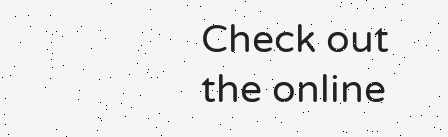Check out the online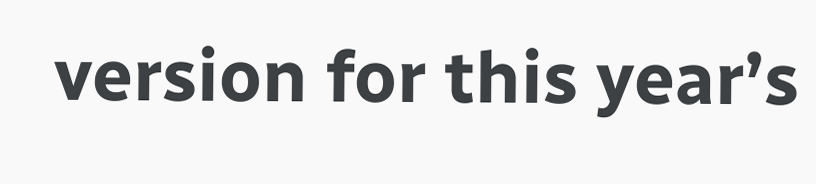version for this year’s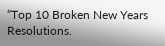“Top 10 Broken New Years Resolutions.